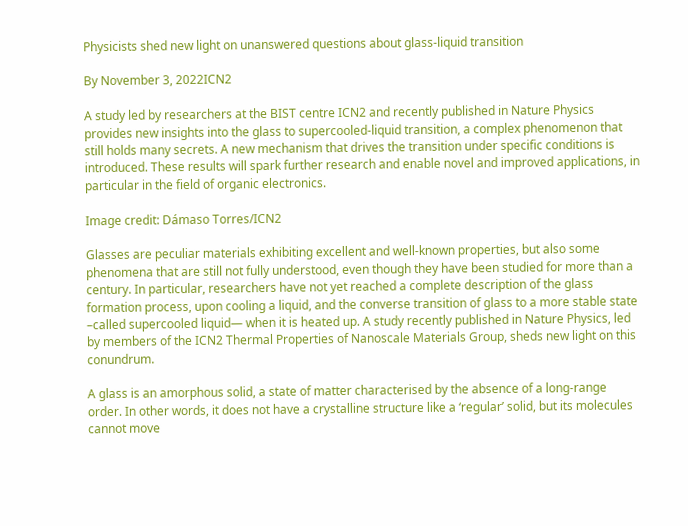Physicists shed new light on unanswered questions about glass-liquid transition

By November 3, 2022ICN2

A study led by researchers at the BIST centre ICN2 and recently published in Nature Physics provides new insights into the glass to supercooled-liquid transition, a complex phenomenon that still holds many secrets. A new mechanism that drives the transition under specific conditions is introduced. These results will spark further research and enable novel and improved applications, in particular in the field of organic electronics.

Image credit: Dámaso Torres/ICN2

Glasses are peculiar materials exhibiting excellent and well-known properties, but also some phenomena that are still not fully understood, even though they have been studied for more than a century. In particular, researchers have not yet reached a complete description of the glass formation process, upon cooling a liquid, and the converse transition of glass to a more stable state –called supercooled liquid— when it is heated up. A study recently published in Nature Physics, led by members of the ICN2 Thermal Properties of Nanoscale Materials Group, sheds new light on this conundrum.

A glass is an amorphous solid, a state of matter characterised by the absence of a long-range order. In other words, it does not have a crystalline structure like a ‘regular’ solid, but its molecules cannot move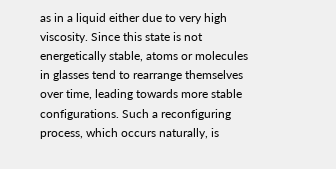as in a liquid either due to very high viscosity. Since this state is not energetically stable, atoms or molecules in glasses tend to rearrange themselves over time, leading towards more stable configurations. Such a reconfiguring process, which occurs naturally, is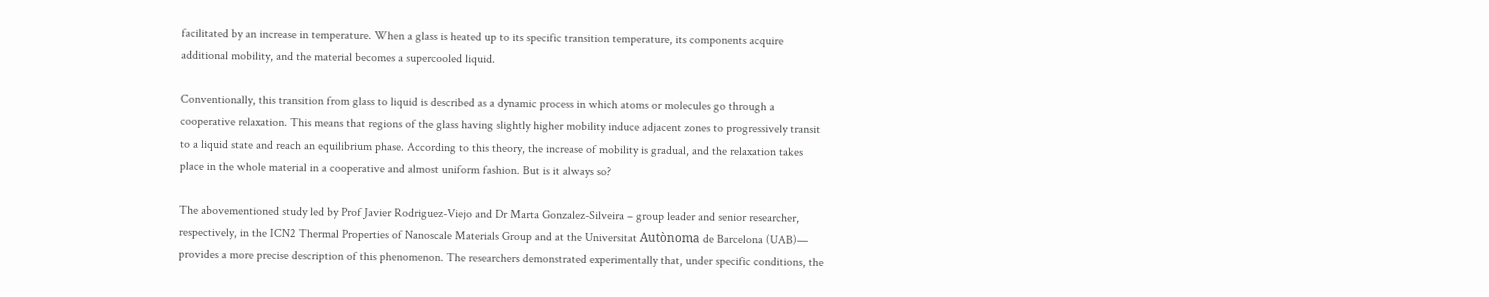facilitated by an increase in temperature. When a glass is heated up to its specific transition temperature, its components acquire additional mobility, and the material becomes a supercooled liquid.

Conventionally, this transition from glass to liquid is described as a dynamic process in which atoms or molecules go through a cooperative relaxation. This means that regions of the glass having slightly higher mobility induce adjacent zones to progressively transit to a liquid state and reach an equilibrium phase. According to this theory, the increase of mobility is gradual, and the relaxation takes place in the whole material in a cooperative and almost uniform fashion. But is it always so?

The abovementioned study led by Prof Javier Rodriguez-Viejo and Dr Marta Gonzalez-Silveira – group leader and senior researcher, respectively, in the ICN2 Thermal Properties of Nanoscale Materials Group and at the Universitat Autònoma de Barcelona (UAB)— provides a more precise description of this phenomenon. The researchers demonstrated experimentally that, under specific conditions, the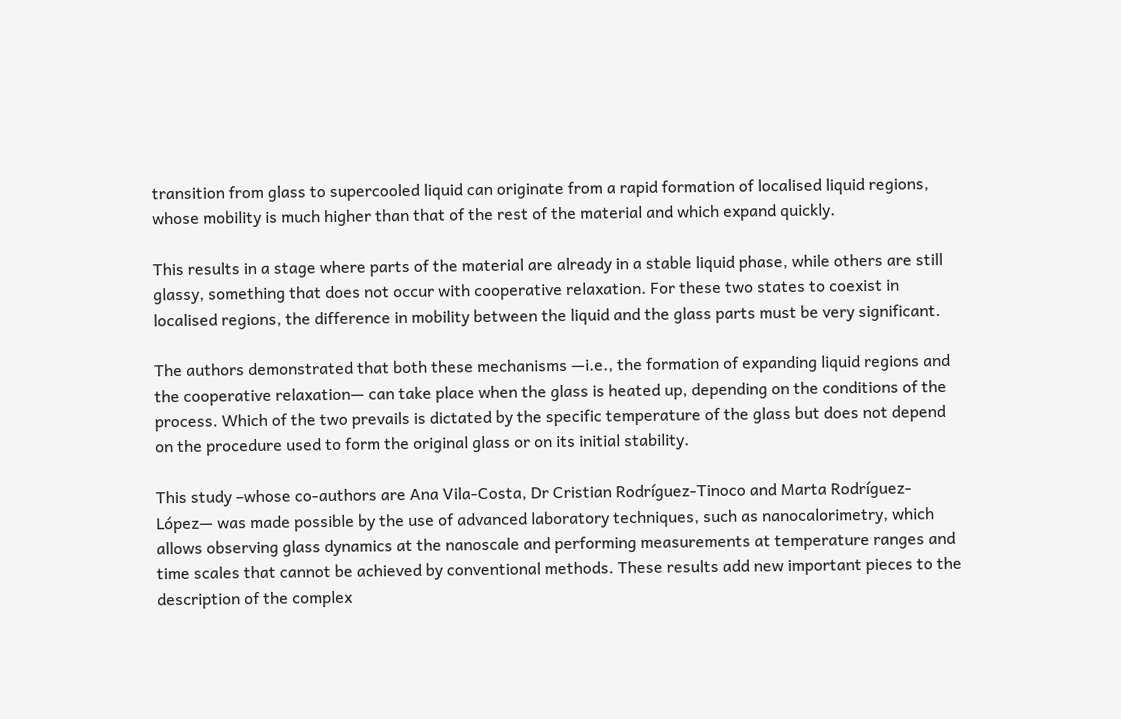transition from glass to supercooled liquid can originate from a rapid formation of localised liquid regions, whose mobility is much higher than that of the rest of the material and which expand quickly.

This results in a stage where parts of the material are already in a stable liquid phase, while others are still glassy, something that does not occur with cooperative relaxation. For these two states to coexist in localised regions, the difference in mobility between the liquid and the glass parts must be very significant.

The authors demonstrated that both these mechanisms —i.e., the formation of expanding liquid regions and the cooperative relaxation— can take place when the glass is heated up, depending on the conditions of the process. Which of the two prevails is dictated by the specific temperature of the glass but does not depend on the procedure used to form the original glass or on its initial stability.

This study –whose co-authors are Ana Vila-Costa, Dr Cristian Rodríguez-Tinoco and Marta Rodríguez-López— was made possible by the use of advanced laboratory techniques, such as nanocalorimetry, which allows observing glass dynamics at the nanoscale and performing measurements at temperature ranges and time scales that cannot be achieved by conventional methods. These results add new important pieces to the description of the complex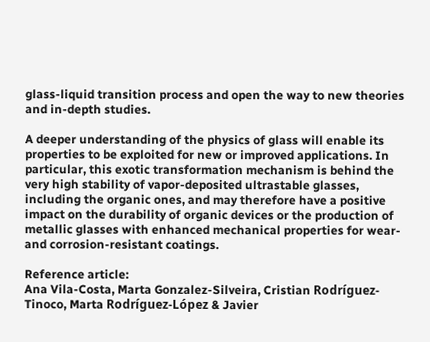glass-liquid transition process and open the way to new theories and in-depth studies.

A deeper understanding of the physics of glass will enable its properties to be exploited for new or improved applications. In particular, this exotic transformation mechanism is behind the very high stability of vapor-deposited ultrastable glasses, including the organic ones, and may therefore have a positive impact on the durability of organic devices or the production of metallic glasses with enhanced mechanical properties for wear- and corrosion-resistant coatings.

Reference article:
Ana Vila-Costa, Marta Gonzalez-Silveira, Cristian Rodríguez-Tinoco, Marta Rodríguez-López & Javier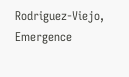Rodriguez-Viejo, Emergence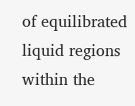of equilibrated liquid regions within the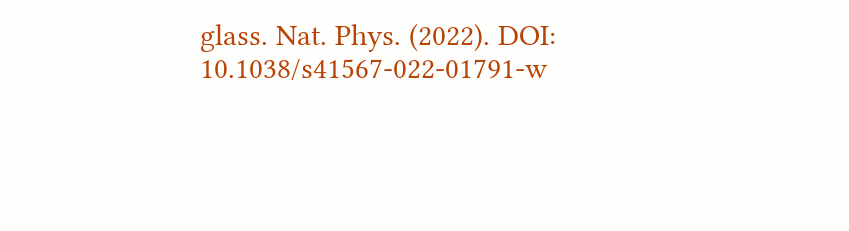glass. Nat. Phys. (2022). DOI: 10.1038/s41567-022-01791-w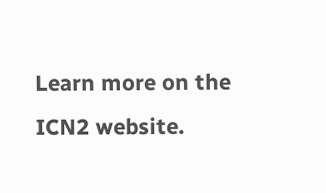Learn more on the ICN2 website.